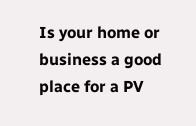Is your home or business a good place for a PV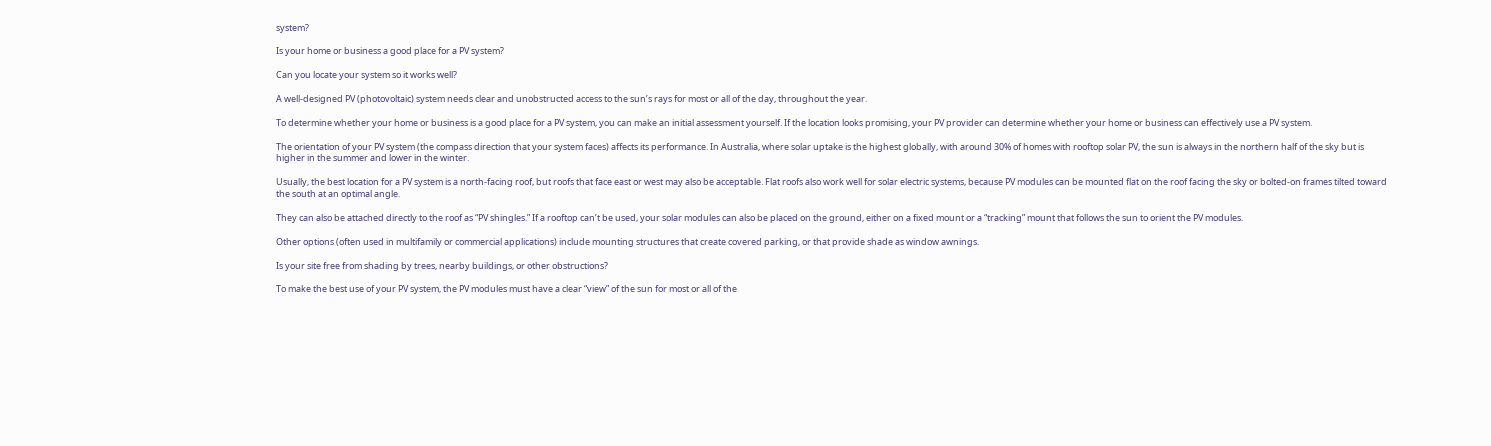system?

Is your home or business a good place for a PV system?

Can you locate your system so it works well?

A well-designed PV (photovoltaic) system needs clear and unobstructed access to the sun’s rays for most or all of the day, throughout the year.

To determine whether your home or business is a good place for a PV system, you can make an initial assessment yourself. If the location looks promising, your PV provider can determine whether your home or business can effectively use a PV system.

The orientation of your PV system (the compass direction that your system faces) affects its performance. In Australia, where solar uptake is the highest globally, with around 30% of homes with rooftop solar PV, the sun is always in the northern half of the sky but is higher in the summer and lower in the winter.

Usually, the best location for a PV system is a north-facing roof, but roofs that face east or west may also be acceptable. Flat roofs also work well for solar electric systems, because PV modules can be mounted flat on the roof facing the sky or bolted-on frames tilted toward the south at an optimal angle.

They can also be attached directly to the roof as “PV shingles.” If a rooftop can’t be used, your solar modules can also be placed on the ground, either on a fixed mount or a “tracking” mount that follows the sun to orient the PV modules.

Other options (often used in multifamily or commercial applications) include mounting structures that create covered parking, or that provide shade as window awnings.

Is your site free from shading by trees, nearby buildings, or other obstructions?

To make the best use of your PV system, the PV modules must have a clear “view” of the sun for most or all of the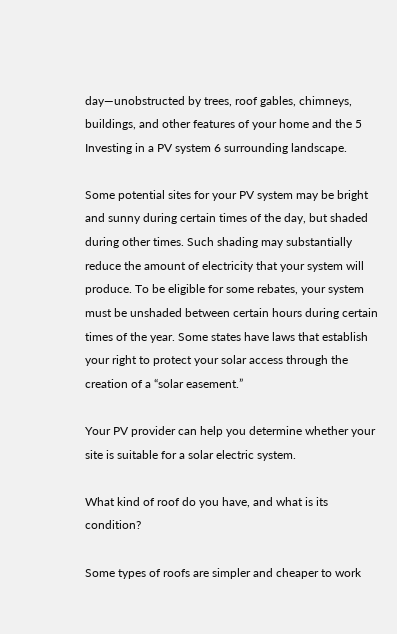day—unobstructed by trees, roof gables, chimneys, buildings, and other features of your home and the 5 Investing in a PV system 6 surrounding landscape.

Some potential sites for your PV system may be bright and sunny during certain times of the day, but shaded during other times. Such shading may substantially reduce the amount of electricity that your system will produce. To be eligible for some rebates, your system must be unshaded between certain hours during certain times of the year. Some states have laws that establish your right to protect your solar access through the creation of a “solar easement.”

Your PV provider can help you determine whether your site is suitable for a solar electric system.

What kind of roof do you have, and what is its condition?

Some types of roofs are simpler and cheaper to work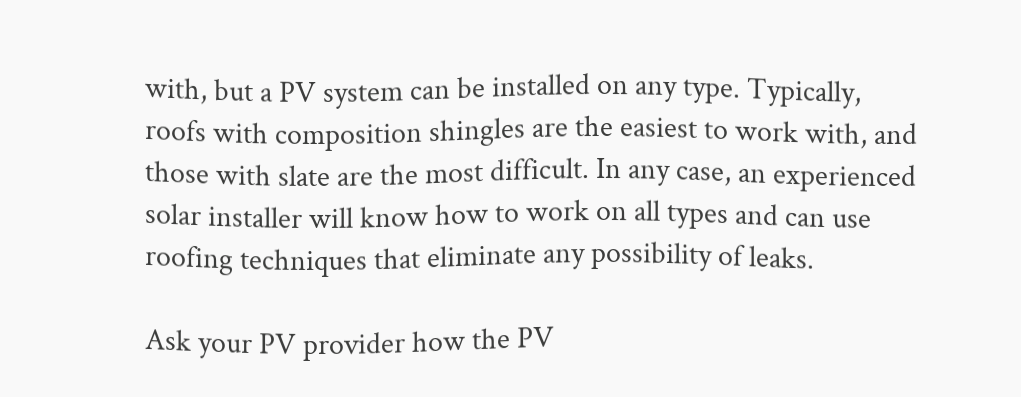with, but a PV system can be installed on any type. Typically, roofs with composition shingles are the easiest to work with, and those with slate are the most difficult. In any case, an experienced solar installer will know how to work on all types and can use roofing techniques that eliminate any possibility of leaks.

Ask your PV provider how the PV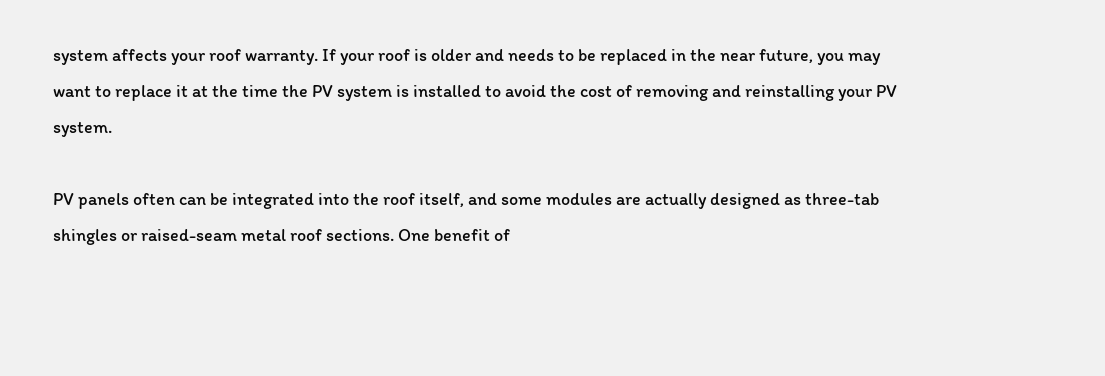system affects your roof warranty. If your roof is older and needs to be replaced in the near future, you may want to replace it at the time the PV system is installed to avoid the cost of removing and reinstalling your PV system.

PV panels often can be integrated into the roof itself, and some modules are actually designed as three-tab shingles or raised-seam metal roof sections. One benefit of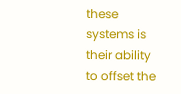these systems is their ability to offset the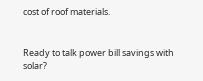cost of roof materials.


Ready to talk power bill savings with solar?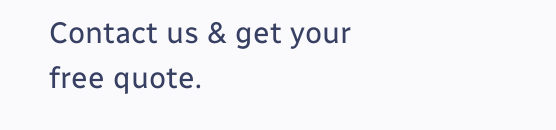Contact us & get your free quote.